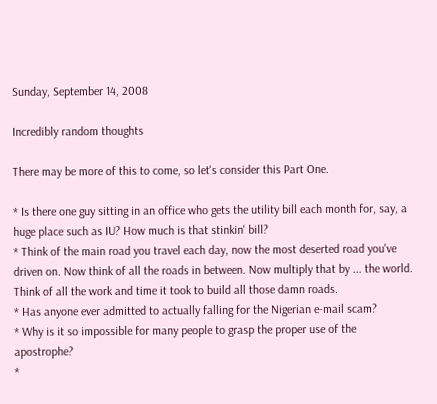Sunday, September 14, 2008

Incredibly random thoughts

There may be more of this to come, so let's consider this Part One.

* Is there one guy sitting in an office who gets the utility bill each month for, say, a huge place such as IU? How much is that stinkin' bill?
* Think of the main road you travel each day, now the most deserted road you've driven on. Now think of all the roads in between. Now multiply that by ... the world. Think of all the work and time it took to build all those damn roads.
* Has anyone ever admitted to actually falling for the Nigerian e-mail scam?
* Why is it so impossible for many people to grasp the proper use of the apostrophe?
*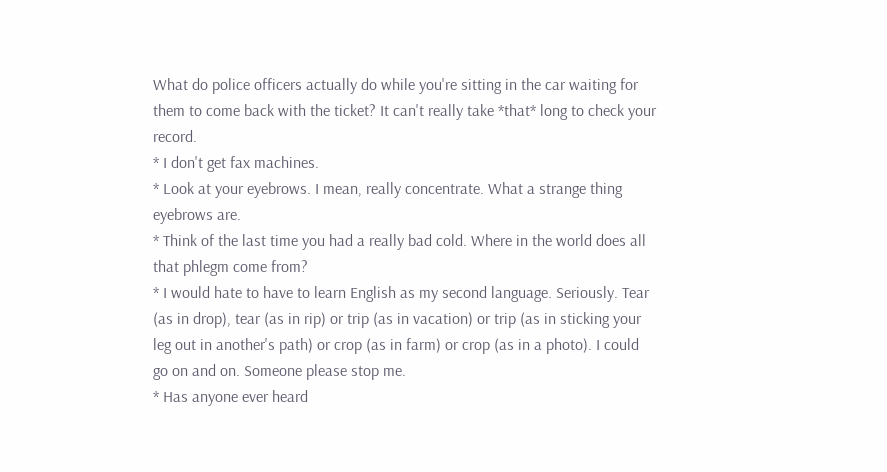What do police officers actually do while you're sitting in the car waiting for them to come back with the ticket? It can't really take *that* long to check your record.
* I don't get fax machines.
* Look at your eyebrows. I mean, really concentrate. What a strange thing eyebrows are.
* Think of the last time you had a really bad cold. Where in the world does all that phlegm come from?
* I would hate to have to learn English as my second language. Seriously. Tear (as in drop), tear (as in rip) or trip (as in vacation) or trip (as in sticking your leg out in another's path) or crop (as in farm) or crop (as in a photo). I could go on and on. Someone please stop me.
* Has anyone ever heard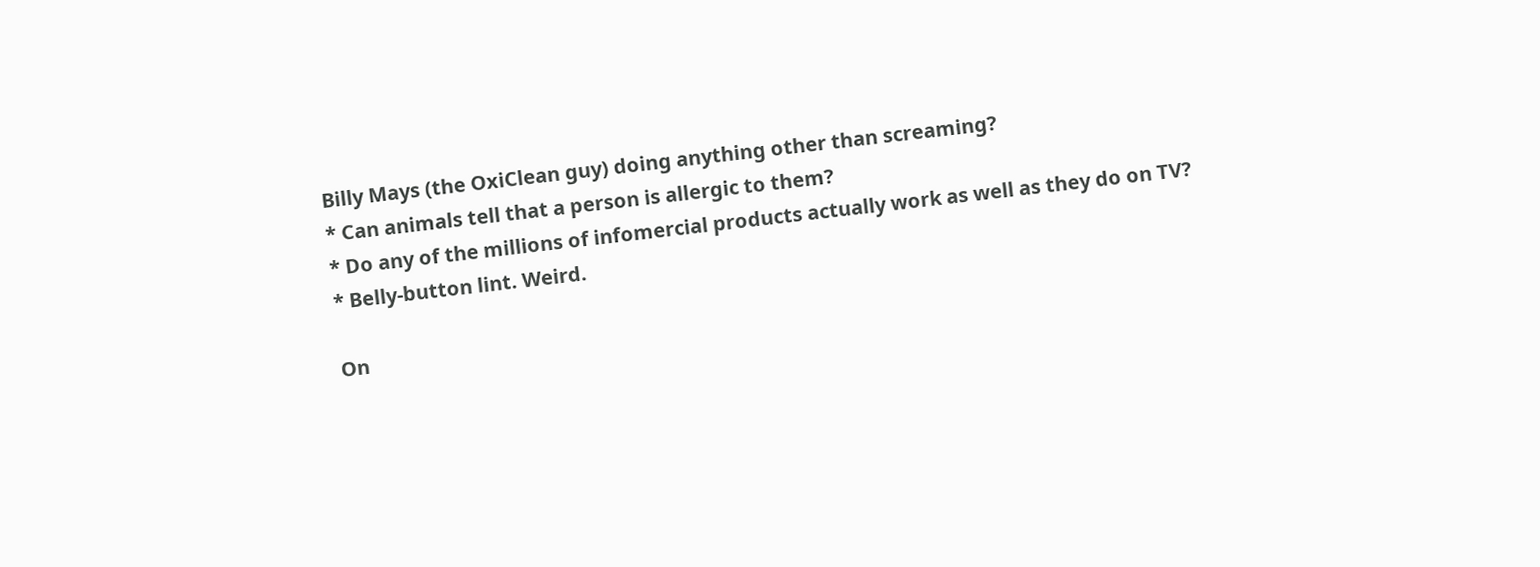Billy Mays (the OxiClean guy) doing anything other than screaming?
* Can animals tell that a person is allergic to them?
* Do any of the millions of infomercial products actually work as well as they do on TV?
* Belly-button lint. Weird.

On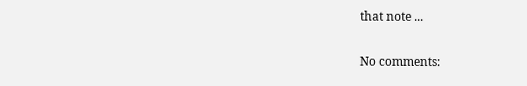that note ...

No comments: